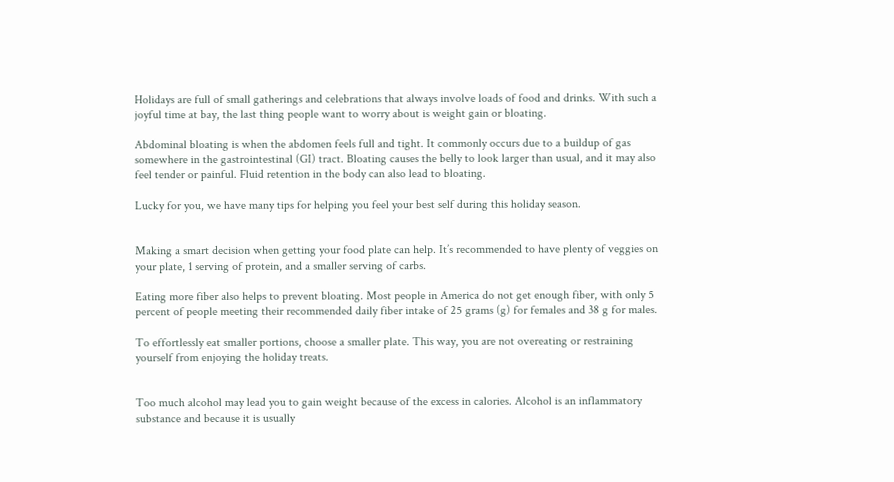Holidays are full of small gatherings and celebrations that always involve loads of food and drinks. With such a joyful time at bay, the last thing people want to worry about is weight gain or bloating.

Abdominal bloating is when the abdomen feels full and tight. It commonly occurs due to a buildup of gas somewhere in the gastrointestinal (GI) tract. Bloating causes the belly to look larger than usual, and it may also feel tender or painful. Fluid retention in the body can also lead to bloating.

Lucky for you, we have many tips for helping you feel your best self during this holiday season.


Making a smart decision when getting your food plate can help. It’s recommended to have plenty of veggies on your plate, 1 serving of protein, and a smaller serving of carbs.

Eating more fiber also helps to prevent bloating. Most people in America do not get enough fiber, with only 5 percent of people meeting their recommended daily fiber intake of 25 grams (g) for females and 38 g for males.

To effortlessly eat smaller portions, choose a smaller plate. This way, you are not overeating or restraining yourself from enjoying the holiday treats.


Too much alcohol may lead you to gain weight because of the excess in calories. Alcohol is an inflammatory substance and because it is usually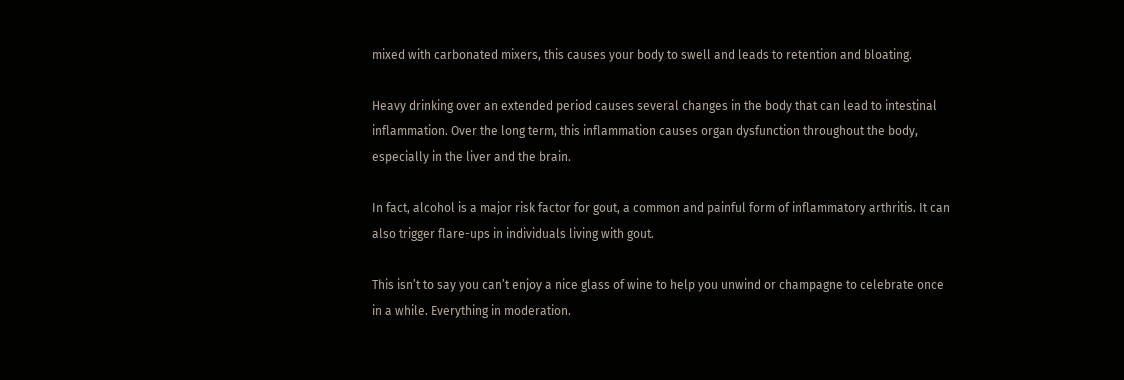mixed with carbonated mixers, this causes your body to swell and leads to retention and bloating.

Heavy drinking over an extended period causes several changes in the body that can lead to intestinal inflammation. Over the long term, this inflammation causes organ dysfunction throughout the body, especially in the liver and the brain.

In fact, alcohol is a major risk factor for gout, a common and painful form of inflammatory arthritis. It can also trigger flare-ups in individuals living with gout.

This isn’t to say you can’t enjoy a nice glass of wine to help you unwind or champagne to celebrate once in a while. Everything in moderation.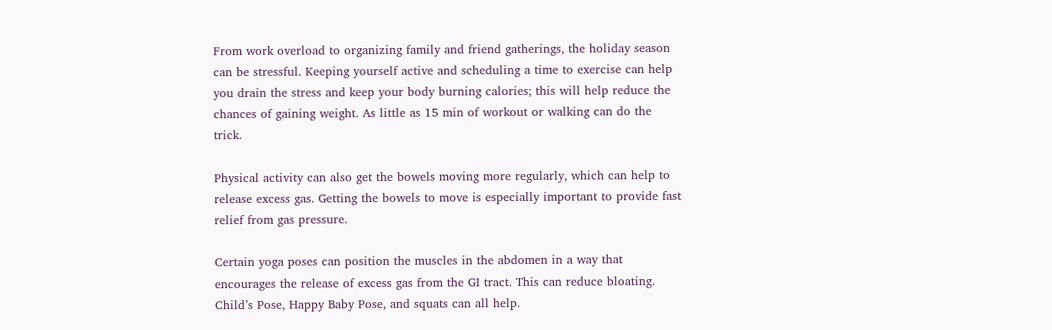From work overload to organizing family and friend gatherings, the holiday season can be stressful. Keeping yourself active and scheduling a time to exercise can help you drain the stress and keep your body burning calories; this will help reduce the chances of gaining weight. As little as 15 min of workout or walking can do the trick.

Physical activity can also get the bowels moving more regularly, which can help to release excess gas. Getting the bowels to move is especially important to provide fast relief from gas pressure.

Certain yoga poses can position the muscles in the abdomen in a way that encourages the release of excess gas from the GI tract. This can reduce bloating. Child’s Pose, Happy Baby Pose, and squats can all help.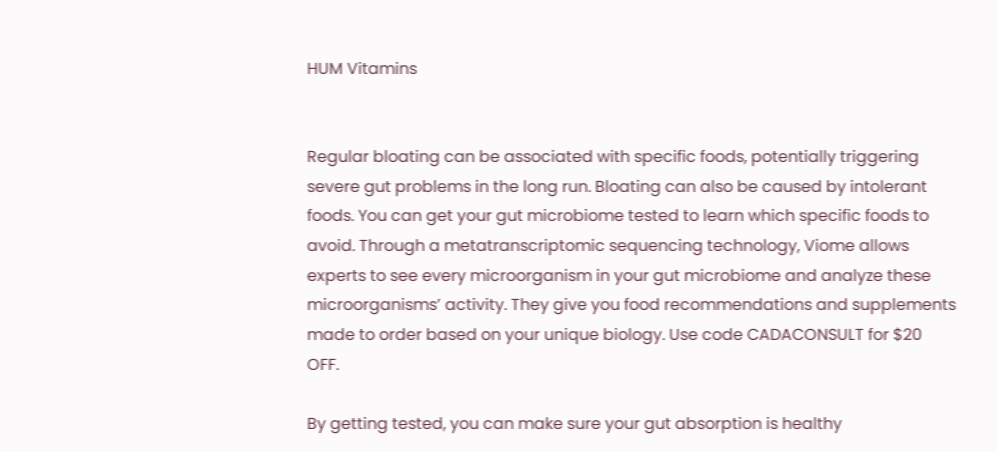HUM Vitamins


Regular bloating can be associated with specific foods, potentially triggering severe gut problems in the long run. Bloating can also be caused by intolerant foods. You can get your gut microbiome tested to learn which specific foods to avoid. Through a metatranscriptomic sequencing technology, Viome allows experts to see every microorganism in your gut microbiome and analyze these microorganisms’ activity. They give you food recommendations and supplements made to order based on your unique biology. Use code CADACONSULT for $20 OFF.

By getting tested, you can make sure your gut absorption is healthy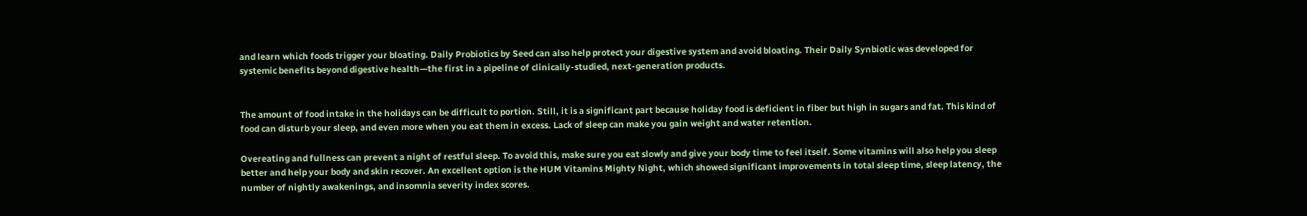and learn which foods trigger your bloating. Daily Probiotics by Seed can also help protect your digestive system and avoid bloating. Their Daily Synbiotic was developed for systemic benefits beyond digestive health—the first in a pipeline of clinically-studied, next-generation products.


The amount of food intake in the holidays can be difficult to portion. Still, it is a significant part because holiday food is deficient in fiber but high in sugars and fat. This kind of food can disturb your sleep, and even more when you eat them in excess. Lack of sleep can make you gain weight and water retention.

Overeating and fullness can prevent a night of restful sleep. To avoid this, make sure you eat slowly and give your body time to feel itself. Some vitamins will also help you sleep better and help your body and skin recover. An excellent option is the HUM Vitamins Mighty Night, which showed significant improvements in total sleep time, sleep latency, the number of nightly awakenings, and insomnia severity index scores.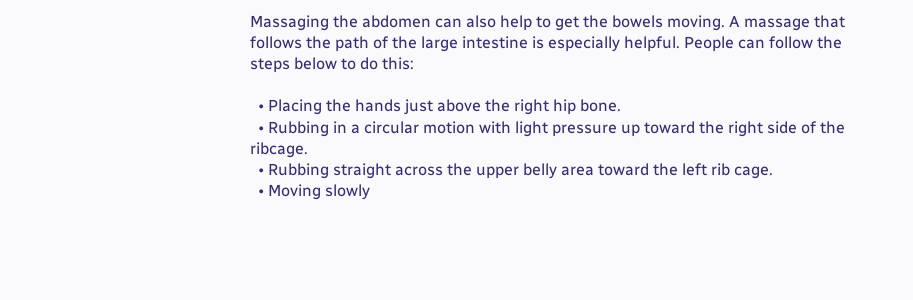Massaging the abdomen can also help to get the bowels moving. A massage that follows the path of the large intestine is especially helpful. People can follow the steps below to do this:

  • Placing the hands just above the right hip bone.
  • Rubbing in a circular motion with light pressure up toward the right side of the ribcage.
  • Rubbing straight across the upper belly area toward the left rib cage.
  • Moving slowly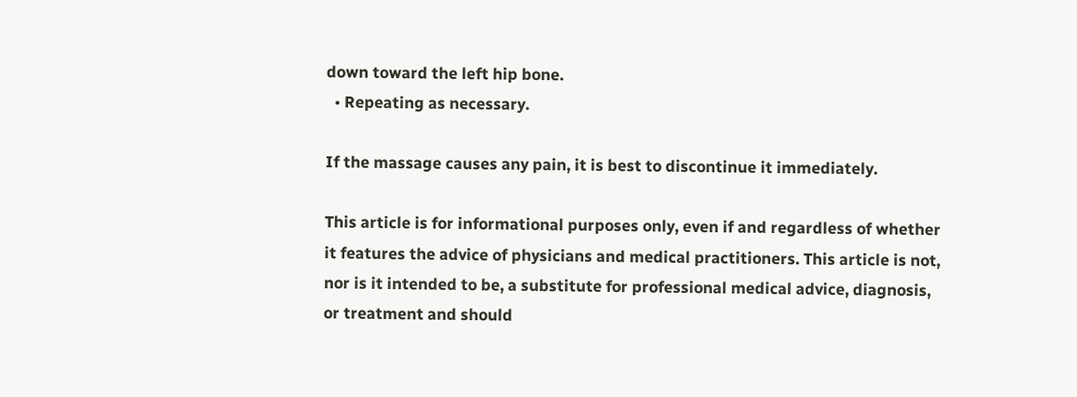down toward the left hip bone.
  • Repeating as necessary.

If the massage causes any pain, it is best to discontinue it immediately.

This article is for informational purposes only, even if and regardless of whether it features the advice of physicians and medical practitioners. This article is not, nor is it intended to be, a substitute for professional medical advice, diagnosis, or treatment and should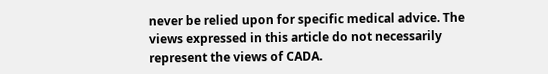never be relied upon for specific medical advice. The views expressed in this article do not necessarily represent the views of CADA.